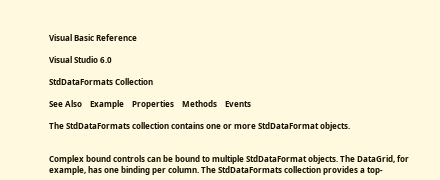Visual Basic Reference

Visual Studio 6.0

StdDataFormats Collection

See Also    Example    Properties    Methods    Events

The StdDataFormats collection contains one or more StdDataFormat objects.


Complex bound controls can be bound to multiple StdDataFormat objects. The DataGrid, for example, has one binding per column. The StdDataFormats collection provides a top-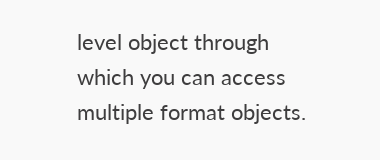level object through which you can access multiple format objects.